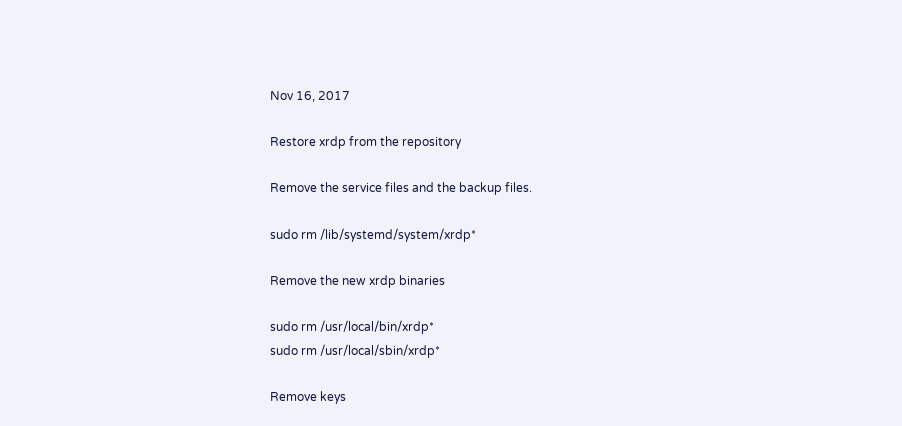Nov 16, 2017

Restore xrdp from the repository

Remove the service files and the backup files.

sudo rm /lib/systemd/system/xrdp*

Remove the new xrdp binaries

sudo rm /usr/local/bin/xrdp*
sudo rm /usr/local/sbin/xrdp*

Remove keys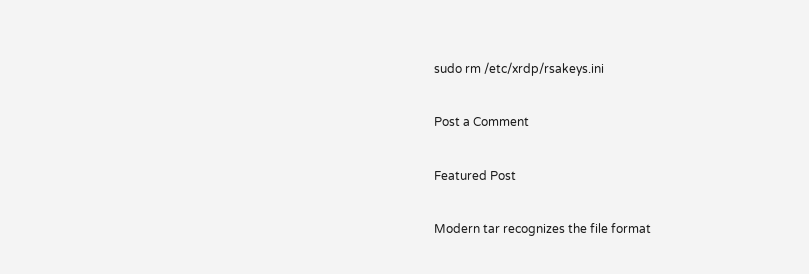sudo rm /etc/xrdp/rsakeys.ini

Post a Comment

Featured Post

Modern tar recognizes the file format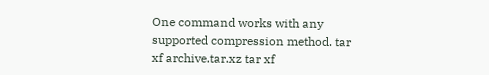One command works with any supported compression method. tar xf archive.tar.xz tar xf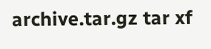archive.tar.gz tar xf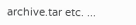archive.tar etc. ...